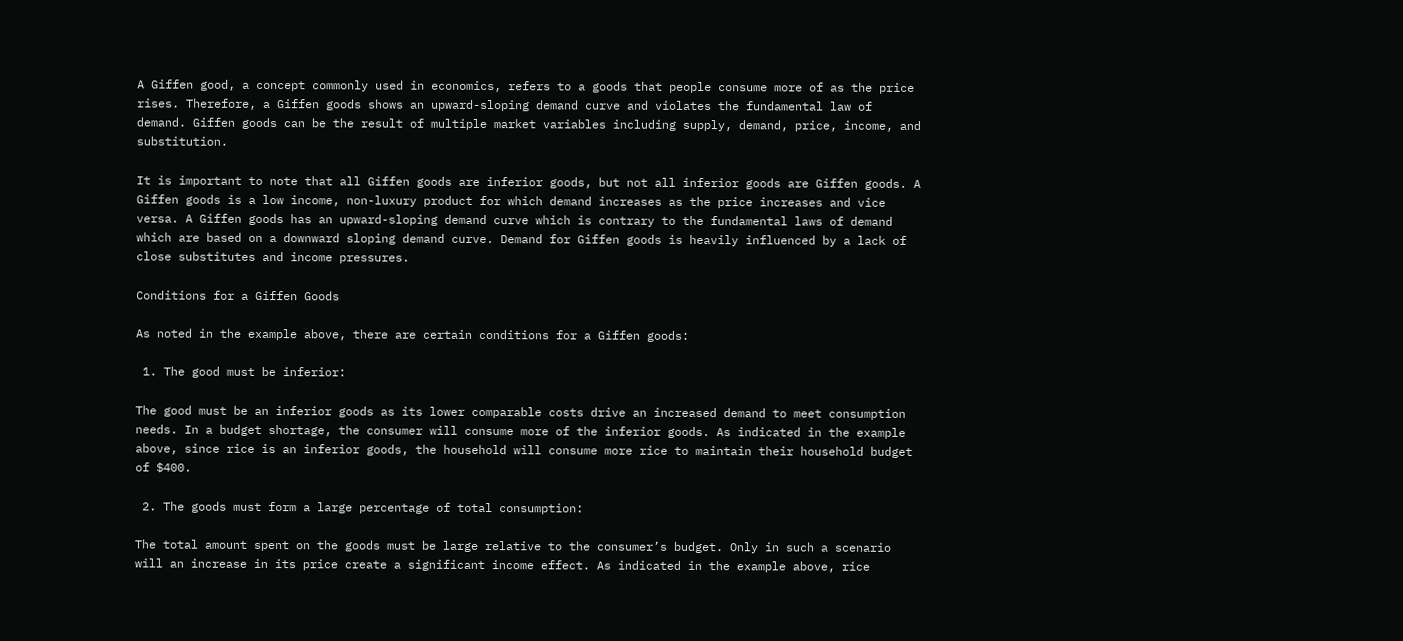A Giffen good, a concept commonly used in economics, refers to a goods that people consume more of as the price rises. Therefore, a Giffen goods shows an upward-sloping demand curve and violates the fundamental law of demand. Giffen goods can be the result of multiple market variables including supply, demand, price, income, and substitution.

It is important to note that all Giffen goods are inferior goods, but not all inferior goods are Giffen goods. A Giffen goods is a low income, non-luxury product for which demand increases as the price increases and vice versa. A Giffen goods has an upward-sloping demand curve which is contrary to the fundamental laws of demand which are based on a downward sloping demand curve. Demand for Giffen goods is heavily influenced by a lack of close substitutes and income pressures.

Conditions for a Giffen Goods

As noted in the example above, there are certain conditions for a Giffen goods:

 1. The good must be inferior:

The good must be an inferior goods as its lower comparable costs drive an increased demand to meet consumption needs. In a budget shortage, the consumer will consume more of the inferior goods. As indicated in the example above, since rice is an inferior goods, the household will consume more rice to maintain their household budget of $400.

 2. The goods must form a large percentage of total consumption:

The total amount spent on the goods must be large relative to the consumer’s budget. Only in such a scenario will an increase in its price create a significant income effect. As indicated in the example above, rice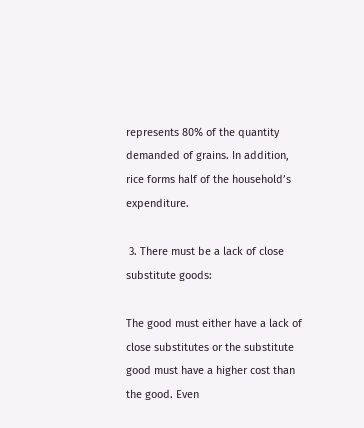represents 80% of the quantity demanded of grains. In addition, rice forms half of the household’s expenditure.

 3. There must be a lack of close substitute goods:

The good must either have a lack of close substitutes or the substitute good must have a higher cost than the good. Even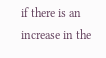if there is an increase in the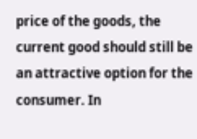price of the goods, the current good should still be an attractive option for the consumer. In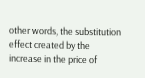other words, the substitution effect created by the increase in the price of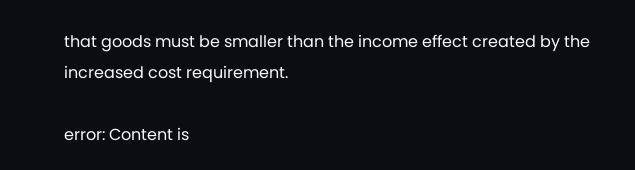that goods must be smaller than the income effect created by the increased cost requirement.

error: Content is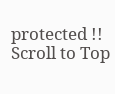protected !!
Scroll to Top